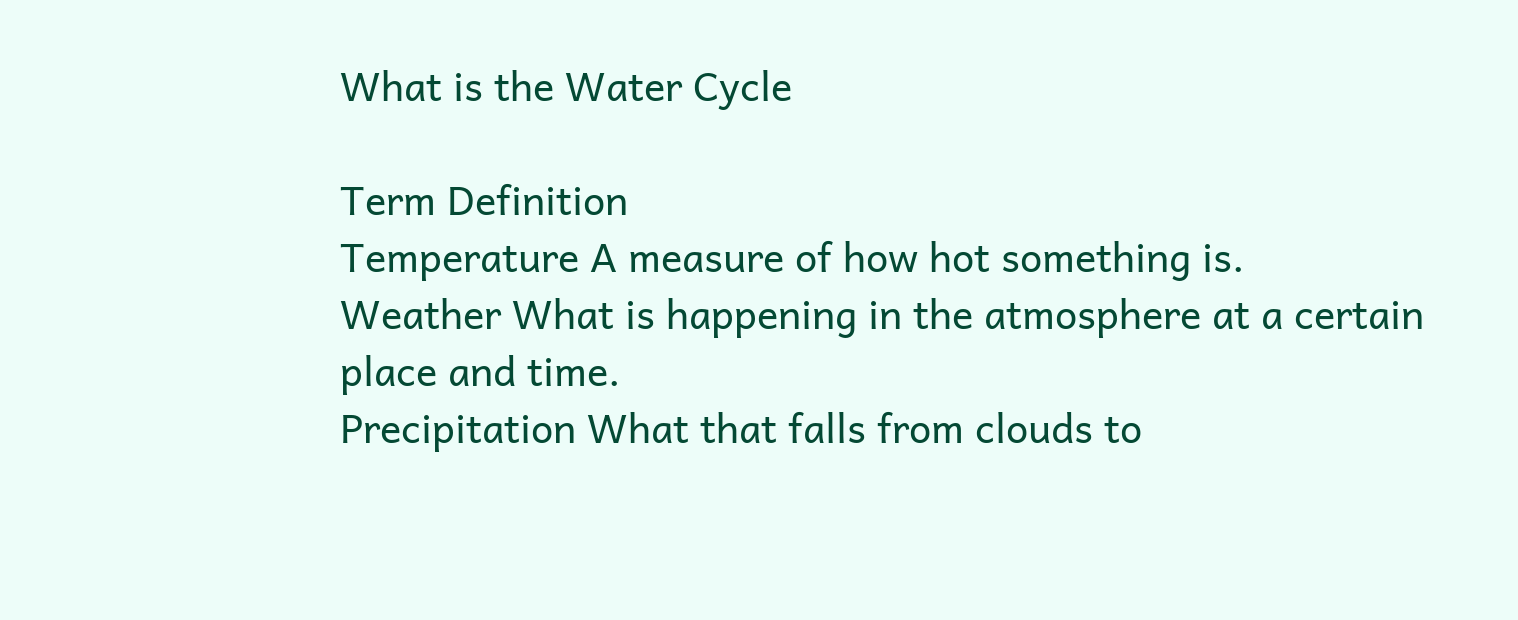What is the Water Cycle

Term Definition
Temperature A measure of how hot something is.
Weather What is happening in the atmosphere at a certain place and time.
Precipitation What that falls from clouds to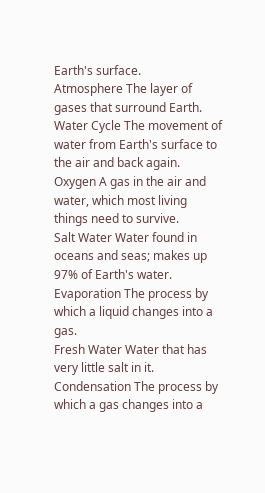Earth's surface.
Atmosphere The layer of gases that surround Earth.
Water Cycle The movement of water from Earth's surface to the air and back again.
Oxygen A gas in the air and water, which most living things need to survive.
Salt Water Water found in oceans and seas; makes up 97% of Earth's water.
Evaporation The process by which a liquid changes into a gas.
Fresh Water Water that has very little salt in it.
Condensation The process by which a gas changes into a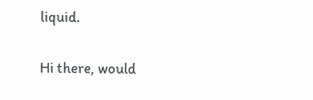liquid.

Hi there, would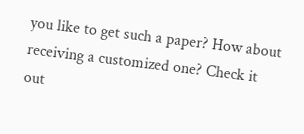you like to get such a paper? How about receiving a customized one? Check it out